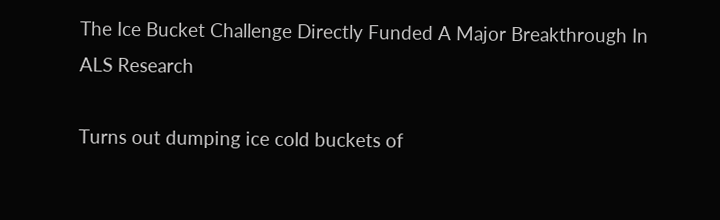The Ice Bucket Challenge Directly Funded A Major Breakthrough In ALS Research

Turns out dumping ice cold buckets of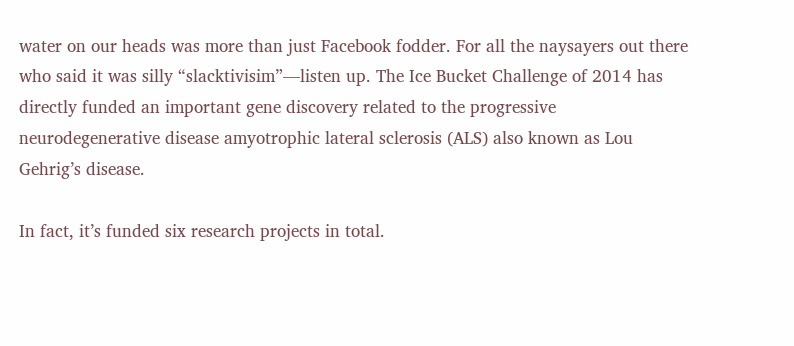water on our heads was more than just Facebook fodder. For all the naysayers out there who said it was silly “slacktivisim”—listen up. The Ice Bucket Challenge of 2014 has directly funded an important gene discovery related to the progressive neurodegenerative disease amyotrophic lateral sclerosis (ALS) also known as Lou Gehrig’s disease.

In fact, it’s funded six research projects in total.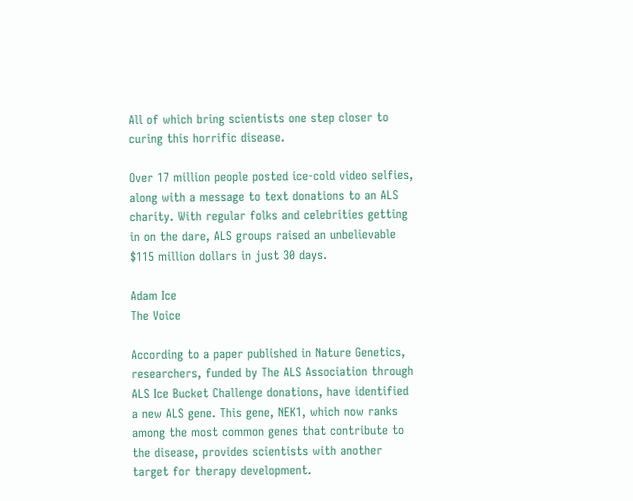All of which bring scientists one step closer to curing this horrific disease.

Over 17 million people posted ice-cold video selfies, along with a message to text donations to an ALS charity. With regular folks and celebrities getting in on the dare, ALS groups raised an unbelievable $115 million dollars in just 30 days.

Adam Ice
The Voice

According to a paper published in Nature Genetics, researchers, funded by The ALS Association through ALS Ice Bucket Challenge donations, have identified a new ALS gene. This gene, NEK1, which now ranks among the most common genes that contribute to the disease, provides scientists with another target for therapy development.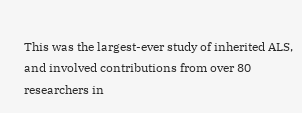This was the largest-ever study of inherited ALS, and involved contributions from over 80 researchers in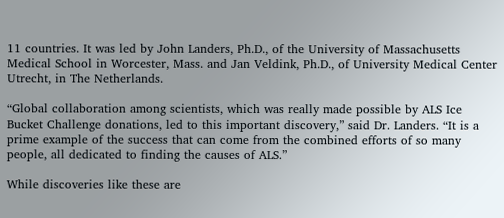11 countries. It was led by John Landers, Ph.D., of the University of Massachusetts Medical School in Worcester, Mass. and Jan Veldink, Ph.D., of University Medical Center Utrecht, in The Netherlands.

“Global collaboration among scientists, which was really made possible by ALS Ice Bucket Challenge donations, led to this important discovery,” said Dr. Landers. “It is a prime example of the success that can come from the combined efforts of so many people, all dedicated to finding the causes of ALS.”

While discoveries like these are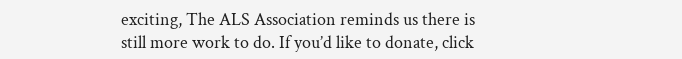exciting, The ALS Association reminds us there is still more work to do. If you’d like to donate, click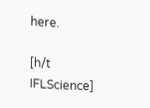here.

[h/t IFLScience]